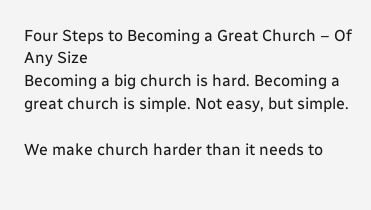Four Steps to Becoming a Great Church – Of Any Size
Becoming a big church is hard. Becoming a great church is simple. Not easy, but simple.

We make church harder than it needs to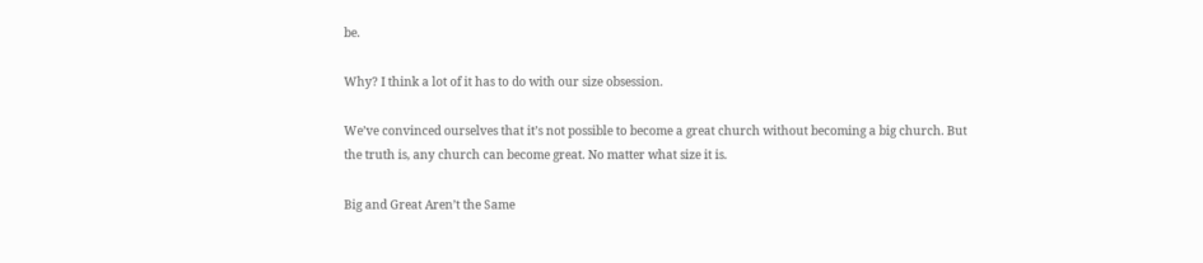be.

Why? I think a lot of it has to do with our size obsession.

We’ve convinced ourselves that it’s not possible to become a great church without becoming a big church. But the truth is, any church can become great. No matter what size it is.

Big and Great Aren’t the Same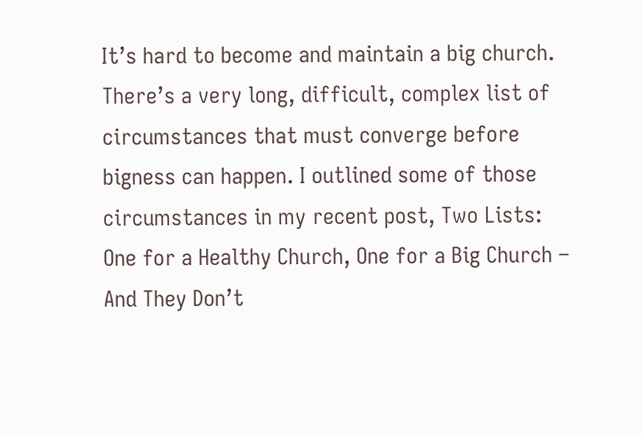It’s hard to become and maintain a big church. There’s a very long, difficult, complex list of circumstances that must converge before bigness can happen. I outlined some of those circumstances in my recent post, Two Lists: One for a Healthy Church, One for a Big Church – And They Don’t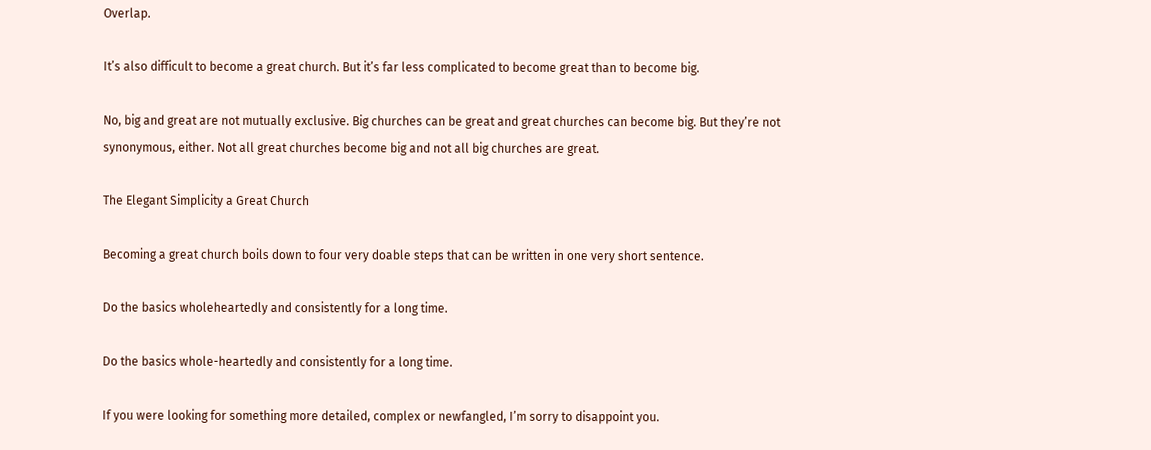Overlap.

It’s also difficult to become a great church. But it’s far less complicated to become great than to become big.

No, big and great are not mutually exclusive. Big churches can be great and great churches can become big. But they’re not synonymous, either. Not all great churches become big and not all big churches are great.

The Elegant Simplicity a Great Church

Becoming a great church boils down to four very doable steps that can be written in one very short sentence.

Do the basics wholeheartedly and consistently for a long time.

Do the basics whole-heartedly and consistently for a long time.

If you were looking for something more detailed, complex or newfangled, I’m sorry to disappoint you.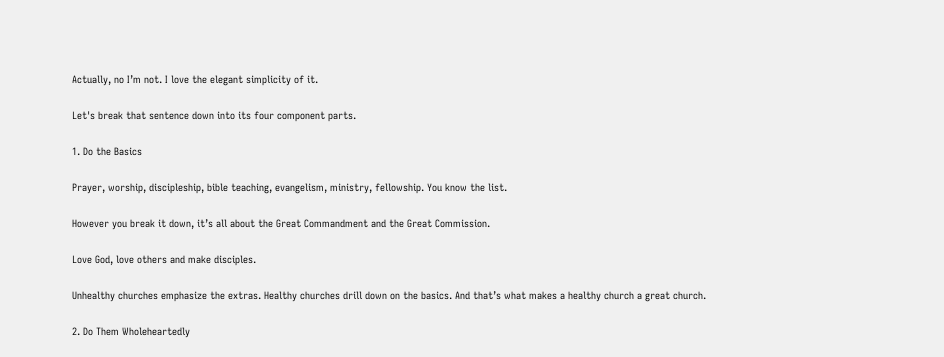Actually, no I’m not. I love the elegant simplicity of it.

Let's break that sentence down into its four component parts.

1. Do the Basics

Prayer, worship, discipleship, bible teaching, evangelism, ministry, fellowship. You know the list.

However you break it down, it’s all about the Great Commandment and the Great Commission.

Love God, love others and make disciples.

Unhealthy churches emphasize the extras. Healthy churches drill down on the basics. And that’s what makes a healthy church a great church.

2. Do Them Wholeheartedly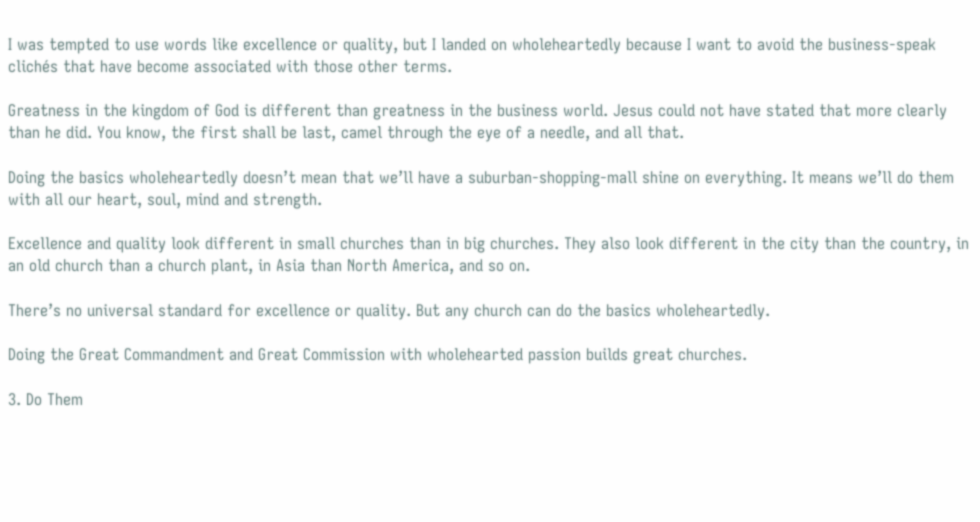I was tempted to use words like excellence or quality, but I landed on wholeheartedly because I want to avoid the business-speak clichés that have become associated with those other terms.

Greatness in the kingdom of God is different than greatness in the business world. Jesus could not have stated that more clearly than he did. You know, the first shall be last, camel through the eye of a needle, and all that.

Doing the basics wholeheartedly doesn’t mean that we’ll have a suburban-shopping-mall shine on everything. It means we’ll do them with all our heart, soul, mind and strength.

Excellence and quality look different in small churches than in big churches. They also look different in the city than the country, in an old church than a church plant, in Asia than North America, and so on.

There’s no universal standard for excellence or quality. But any church can do the basics wholeheartedly.

Doing the Great Commandment and Great Commission with wholehearted passion builds great churches.

3. Do Them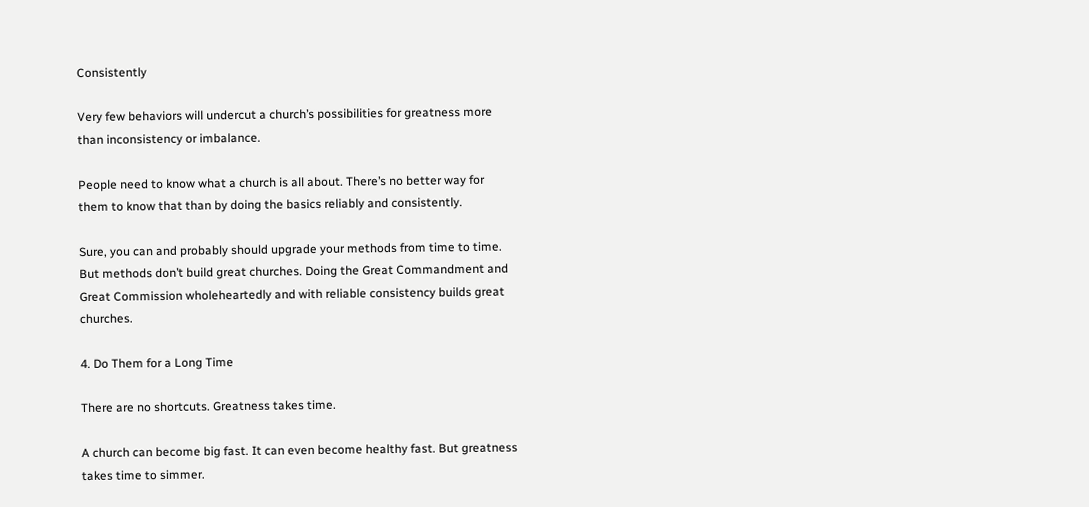Consistently

Very few behaviors will undercut a church’s possibilities for greatness more than inconsistency or imbalance.

People need to know what a church is all about. There’s no better way for them to know that than by doing the basics reliably and consistently.

Sure, you can and probably should upgrade your methods from time to time. But methods don’t build great churches. Doing the Great Commandment and Great Commission wholeheartedly and with reliable consistency builds great churches.

4. Do Them for a Long Time

There are no shortcuts. Greatness takes time.

A church can become big fast. It can even become healthy fast. But greatness takes time to simmer.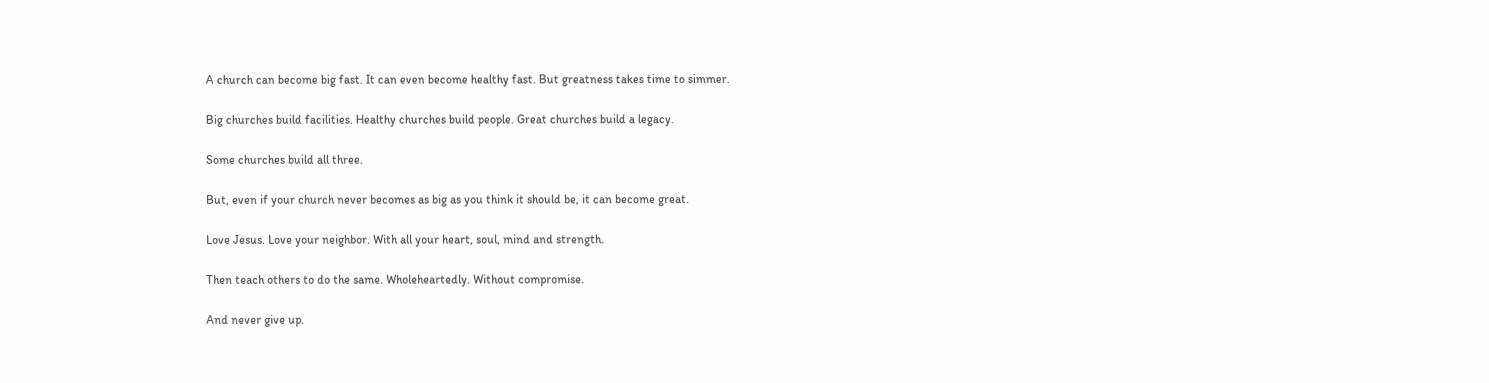A church can become big fast. It can even become healthy fast. But greatness takes time to simmer.

Big churches build facilities. Healthy churches build people. Great churches build a legacy.

Some churches build all three.

But, even if your church never becomes as big as you think it should be, it can become great.

Love Jesus. Love your neighbor. With all your heart, soul, mind and strength.

Then teach others to do the same. Wholeheartedly. Without compromise.

And never give up.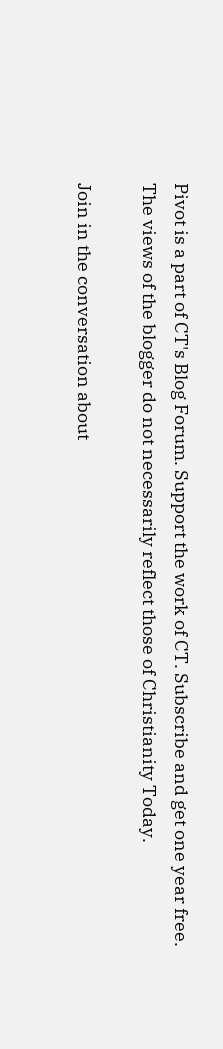Pivot is a part of CT's Blog Forum. Support the work of CT. Subscribe and get one year free.
The views of the blogger do not necessarily reflect those of Christianity Today.

Join in the conversation about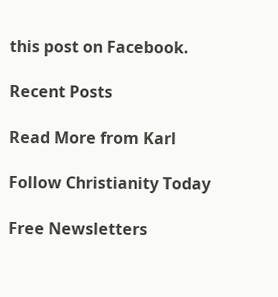this post on Facebook.

Recent Posts

Read More from Karl

Follow Christianity Today

Free Newsletters